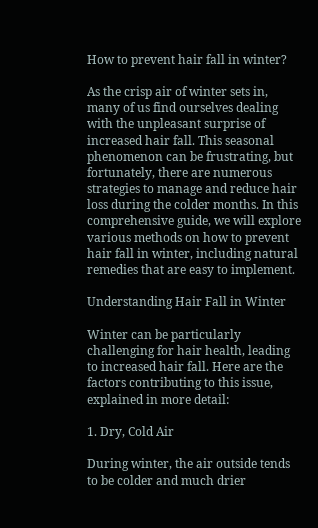How to prevent hair fall in winter?

As the crisp air of winter sets in, many of us find ourselves dealing with the unpleasant surprise of increased hair fall. This seasonal phenomenon can be frustrating, but fortunately, there are numerous strategies to manage and reduce hair loss during the colder months. In this comprehensive guide, we will explore various methods on how to prevent hair fall in winter, including natural remedies that are easy to implement.

Understanding Hair Fall in Winter

Winter can be particularly challenging for hair health, leading to increased hair fall. Here are the factors contributing to this issue, explained in more detail:

1. Dry, Cold Air

During winter, the air outside tends to be colder and much drier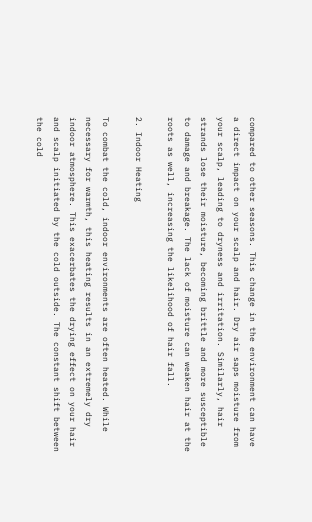compared to other seasons. This change in the environment can have a direct impact on your scalp and hair. Dry air saps moisture from your scalp, leading to dryness and irritation. Similarly, hair strands lose their moisture, becoming brittle and more susceptible to damage and breakage. The lack of moisture can weaken hair at the roots as well, increasing the likelihood of hair fall.

2. Indoor Heating

To combat the cold, indoor environments are often heated. While necessary for warmth, this heating results in an extremely dry indoor atmosphere. This exacerbates the drying effect on your hair and scalp initiated by the cold outside. The constant shift between the cold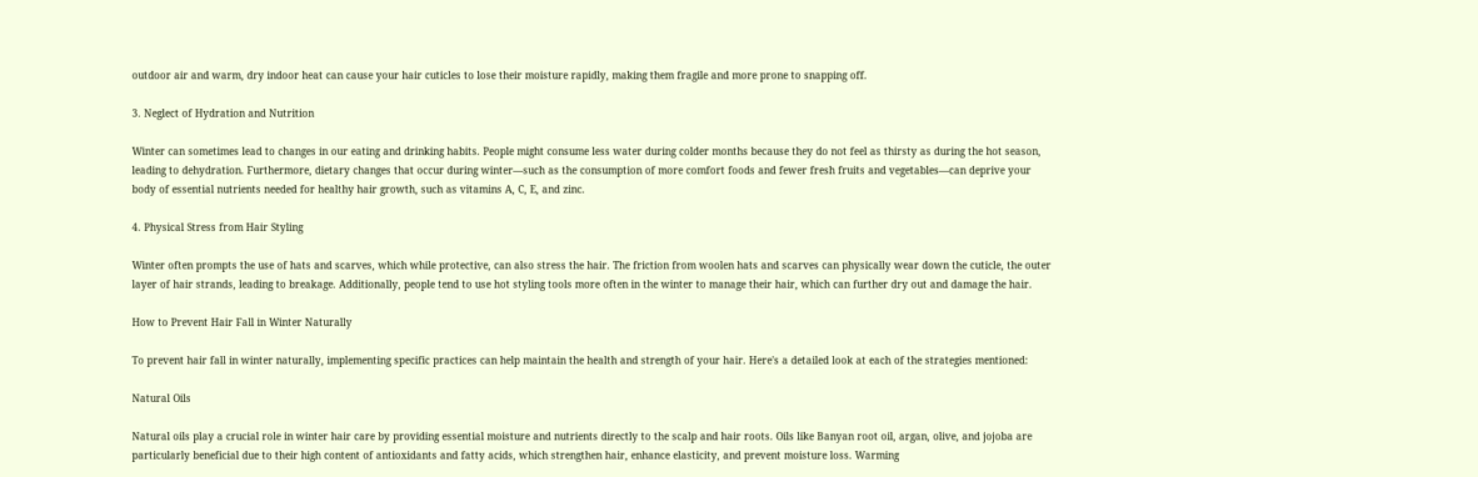outdoor air and warm, dry indoor heat can cause your hair cuticles to lose their moisture rapidly, making them fragile and more prone to snapping off.

3. Neglect of Hydration and Nutrition

Winter can sometimes lead to changes in our eating and drinking habits. People might consume less water during colder months because they do not feel as thirsty as during the hot season, leading to dehydration. Furthermore, dietary changes that occur during winter—such as the consumption of more comfort foods and fewer fresh fruits and vegetables—can deprive your body of essential nutrients needed for healthy hair growth, such as vitamins A, C, E, and zinc.

4. Physical Stress from Hair Styling

Winter often prompts the use of hats and scarves, which while protective, can also stress the hair. The friction from woolen hats and scarves can physically wear down the cuticle, the outer layer of hair strands, leading to breakage. Additionally, people tend to use hot styling tools more often in the winter to manage their hair, which can further dry out and damage the hair.

How to Prevent Hair Fall in Winter Naturally

To prevent hair fall in winter naturally, implementing specific practices can help maintain the health and strength of your hair. Here's a detailed look at each of the strategies mentioned:

Natural Oils

Natural oils play a crucial role in winter hair care by providing essential moisture and nutrients directly to the scalp and hair roots. Oils like Banyan root oil, argan, olive, and jojoba are particularly beneficial due to their high content of antioxidants and fatty acids, which strengthen hair, enhance elasticity, and prevent moisture loss. Warming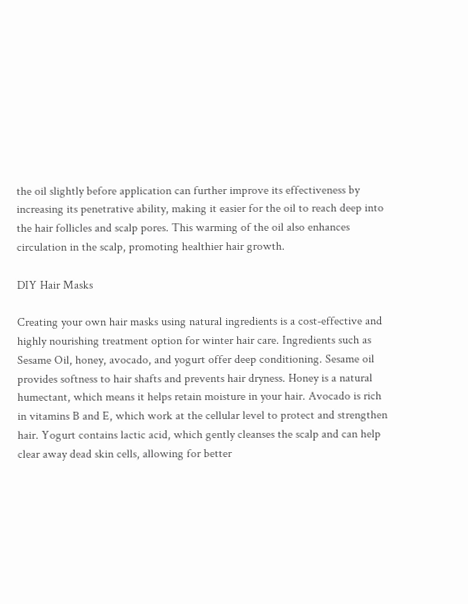the oil slightly before application can further improve its effectiveness by increasing its penetrative ability, making it easier for the oil to reach deep into the hair follicles and scalp pores. This warming of the oil also enhances circulation in the scalp, promoting healthier hair growth.

DIY Hair Masks

Creating your own hair masks using natural ingredients is a cost-effective and highly nourishing treatment option for winter hair care. Ingredients such as Sesame Oil, honey, avocado, and yogurt offer deep conditioning. Sesame oil provides softness to hair shafts and prevents hair dryness. Honey is a natural humectant, which means it helps retain moisture in your hair. Avocado is rich in vitamins B and E, which work at the cellular level to protect and strengthen hair. Yogurt contains lactic acid, which gently cleanses the scalp and can help clear away dead skin cells, allowing for better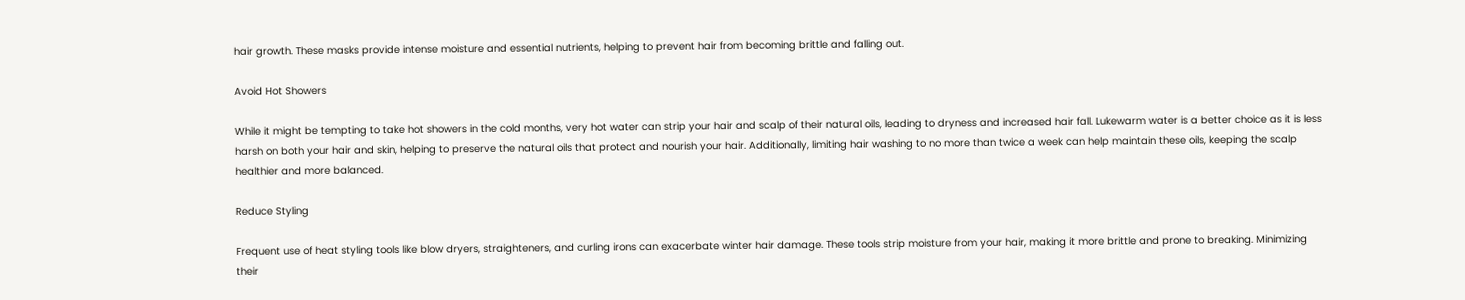hair growth. These masks provide intense moisture and essential nutrients, helping to prevent hair from becoming brittle and falling out.

Avoid Hot Showers

While it might be tempting to take hot showers in the cold months, very hot water can strip your hair and scalp of their natural oils, leading to dryness and increased hair fall. Lukewarm water is a better choice as it is less harsh on both your hair and skin, helping to preserve the natural oils that protect and nourish your hair. Additionally, limiting hair washing to no more than twice a week can help maintain these oils, keeping the scalp healthier and more balanced.

Reduce Styling

Frequent use of heat styling tools like blow dryers, straighteners, and curling irons can exacerbate winter hair damage. These tools strip moisture from your hair, making it more brittle and prone to breaking. Minimizing their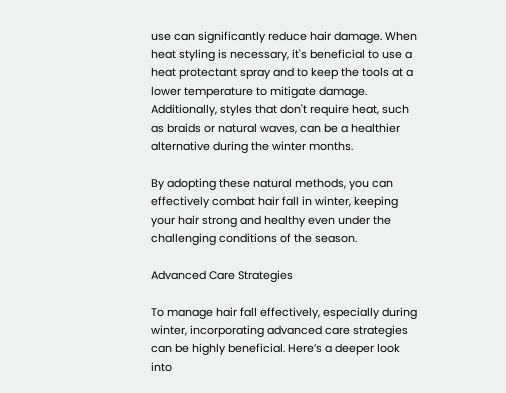use can significantly reduce hair damage. When heat styling is necessary, it's beneficial to use a heat protectant spray and to keep the tools at a lower temperature to mitigate damage. Additionally, styles that don't require heat, such as braids or natural waves, can be a healthier alternative during the winter months.

By adopting these natural methods, you can effectively combat hair fall in winter, keeping your hair strong and healthy even under the challenging conditions of the season.

Advanced Care Strategies

To manage hair fall effectively, especially during winter, incorporating advanced care strategies can be highly beneficial. Here’s a deeper look into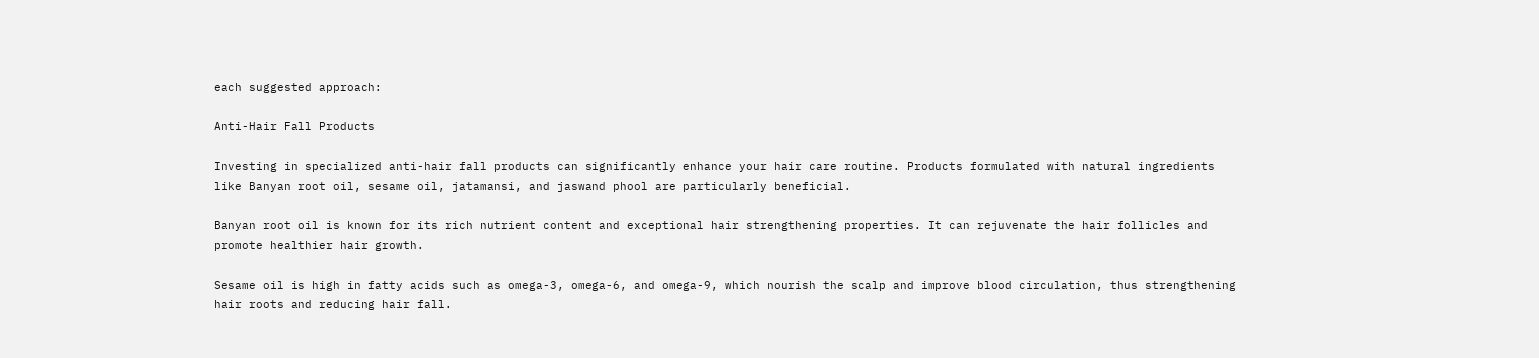each suggested approach:

Anti-Hair Fall Products

Investing in specialized anti-hair fall products can significantly enhance your hair care routine. Products formulated with natural ingredients like Banyan root oil, sesame oil, jatamansi, and jaswand phool are particularly beneficial.

Banyan root oil is known for its rich nutrient content and exceptional hair strengthening properties. It can rejuvenate the hair follicles and promote healthier hair growth.

Sesame oil is high in fatty acids such as omega-3, omega-6, and omega-9, which nourish the scalp and improve blood circulation, thus strengthening hair roots and reducing hair fall.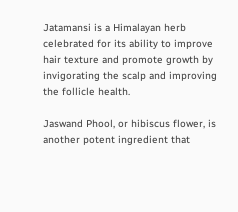Jatamansi is a Himalayan herb celebrated for its ability to improve hair texture and promote growth by invigorating the scalp and improving the follicle health.

Jaswand Phool, or hibiscus flower, is another potent ingredient that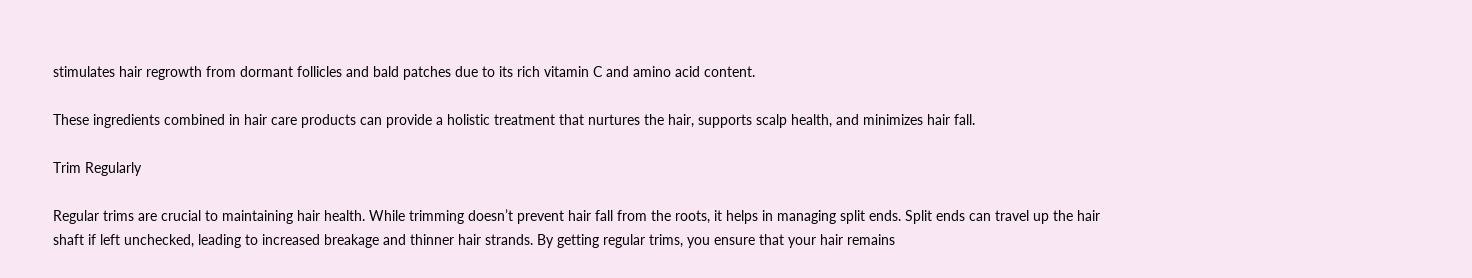stimulates hair regrowth from dormant follicles and bald patches due to its rich vitamin C and amino acid content.

These ingredients combined in hair care products can provide a holistic treatment that nurtures the hair, supports scalp health, and minimizes hair fall.

Trim Regularly

Regular trims are crucial to maintaining hair health. While trimming doesn’t prevent hair fall from the roots, it helps in managing split ends. Split ends can travel up the hair shaft if left unchecked, leading to increased breakage and thinner hair strands. By getting regular trims, you ensure that your hair remains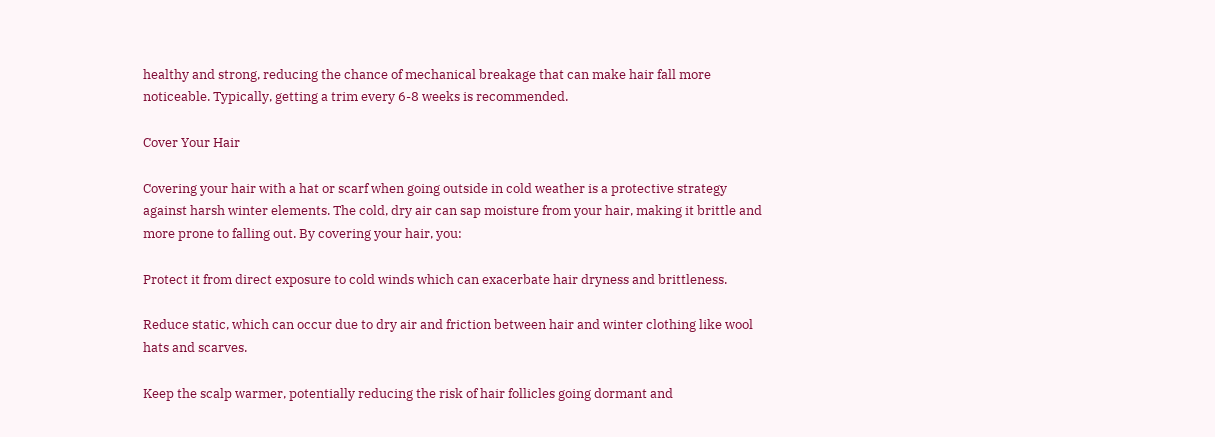healthy and strong, reducing the chance of mechanical breakage that can make hair fall more noticeable. Typically, getting a trim every 6-8 weeks is recommended.

Cover Your Hair

Covering your hair with a hat or scarf when going outside in cold weather is a protective strategy against harsh winter elements. The cold, dry air can sap moisture from your hair, making it brittle and more prone to falling out. By covering your hair, you:

Protect it from direct exposure to cold winds which can exacerbate hair dryness and brittleness.

Reduce static, which can occur due to dry air and friction between hair and winter clothing like wool hats and scarves.

Keep the scalp warmer, potentially reducing the risk of hair follicles going dormant and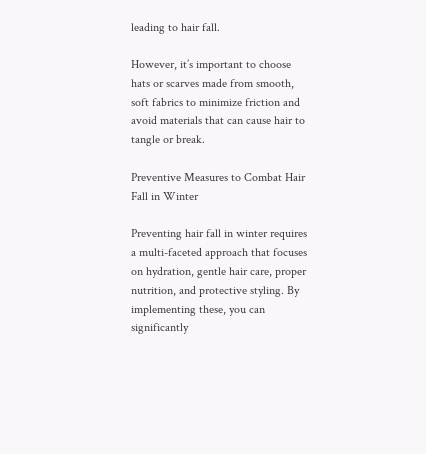leading to hair fall.

However, it’s important to choose hats or scarves made from smooth, soft fabrics to minimize friction and avoid materials that can cause hair to tangle or break.

Preventive Measures to Combat Hair Fall in Winter

Preventing hair fall in winter requires a multi-faceted approach that focuses on hydration, gentle hair care, proper nutrition, and protective styling. By implementing these, you can significantly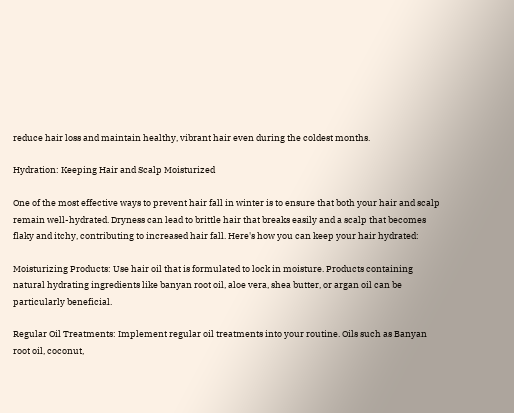reduce hair loss and maintain healthy, vibrant hair even during the coldest months.

Hydration: Keeping Hair and Scalp Moisturized

One of the most effective ways to prevent hair fall in winter is to ensure that both your hair and scalp remain well-hydrated. Dryness can lead to brittle hair that breaks easily and a scalp that becomes flaky and itchy, contributing to increased hair fall. Here's how you can keep your hair hydrated:

Moisturizing Products: Use hair oil that is formulated to lock in moisture. Products containing natural hydrating ingredients like banyan root oil, aloe vera, shea butter, or argan oil can be particularly beneficial.

Regular Oil Treatments: Implement regular oil treatments into your routine. Oils such as Banyan root oil, coconut,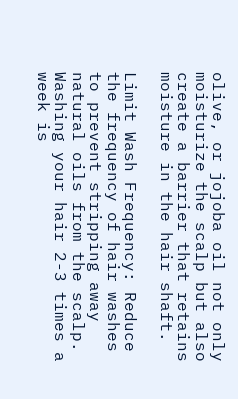olive, or jojoba oil not only moisturize the scalp but also create a barrier that retains moisture in the hair shaft.

Limit Wash Frequency: Reduce the frequency of hair washes to prevent stripping away natural oils from the scalp. Washing your hair 2-3 times a week is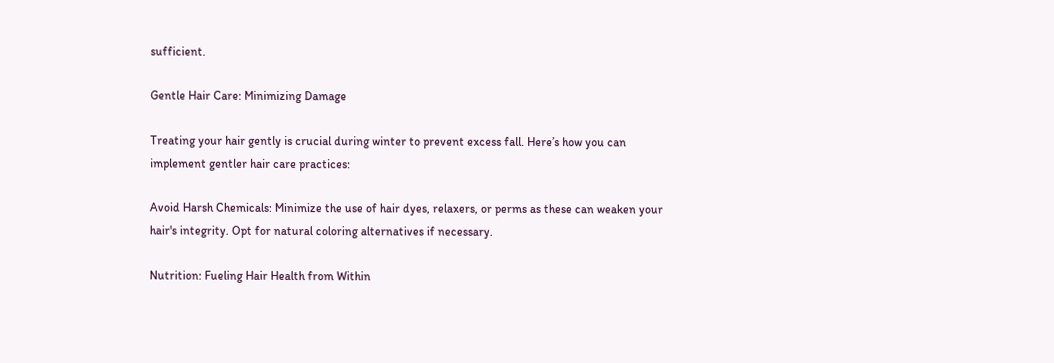sufficient.

Gentle Hair Care: Minimizing Damage

Treating your hair gently is crucial during winter to prevent excess fall. Here’s how you can implement gentler hair care practices:

Avoid Harsh Chemicals: Minimize the use of hair dyes, relaxers, or perms as these can weaken your hair's integrity. Opt for natural coloring alternatives if necessary.

Nutrition: Fueling Hair Health from Within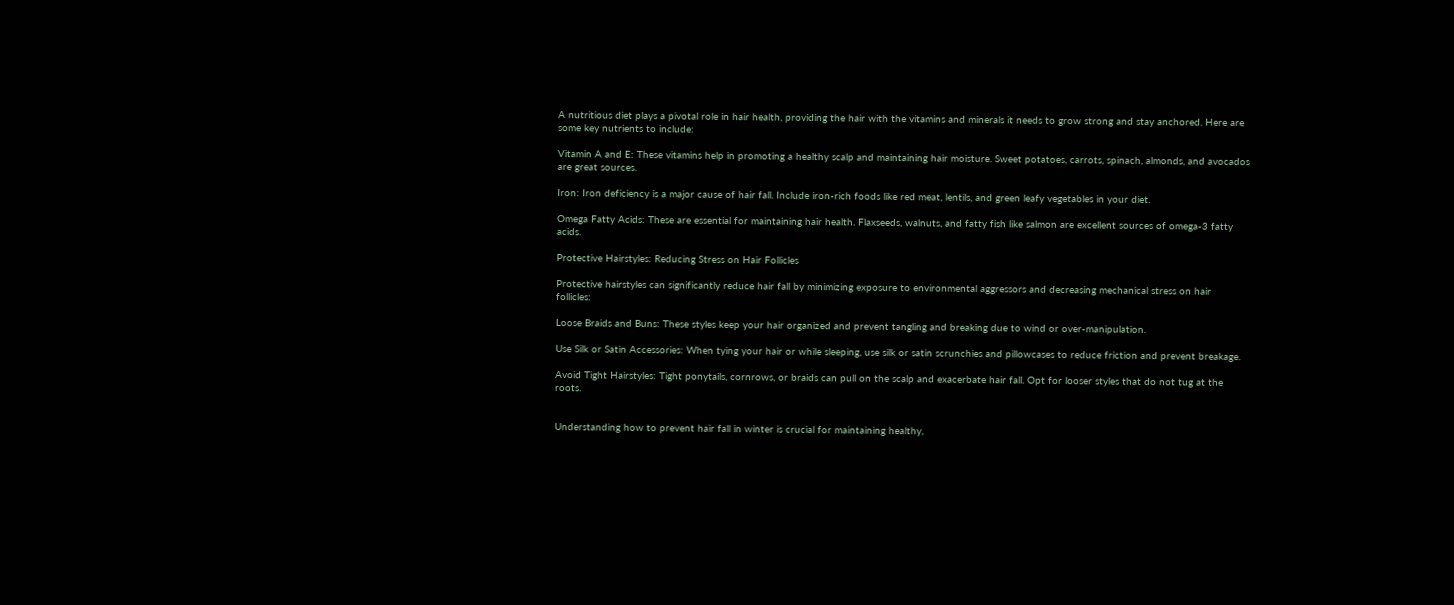A nutritious diet plays a pivotal role in hair health, providing the hair with the vitamins and minerals it needs to grow strong and stay anchored. Here are some key nutrients to include:

Vitamin A and E: These vitamins help in promoting a healthy scalp and maintaining hair moisture. Sweet potatoes, carrots, spinach, almonds, and avocados are great sources.

Iron: Iron deficiency is a major cause of hair fall. Include iron-rich foods like red meat, lentils, and green leafy vegetables in your diet.

Omega Fatty Acids: These are essential for maintaining hair health. Flaxseeds, walnuts, and fatty fish like salmon are excellent sources of omega-3 fatty acids.

Protective Hairstyles: Reducing Stress on Hair Follicles

Protective hairstyles can significantly reduce hair fall by minimizing exposure to environmental aggressors and decreasing mechanical stress on hair follicles:

Loose Braids and Buns: These styles keep your hair organized and prevent tangling and breaking due to wind or over-manipulation.

Use Silk or Satin Accessories: When tying your hair or while sleeping, use silk or satin scrunchies and pillowcases to reduce friction and prevent breakage.

Avoid Tight Hairstyles: Tight ponytails, cornrows, or braids can pull on the scalp and exacerbate hair fall. Opt for looser styles that do not tug at the roots.


Understanding how to prevent hair fall in winter is crucial for maintaining healthy,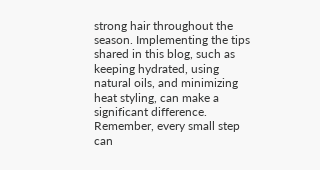strong hair throughout the season. Implementing the tips shared in this blog, such as keeping hydrated, using natural oils, and minimizing heat styling, can make a significant difference. Remember, every small step can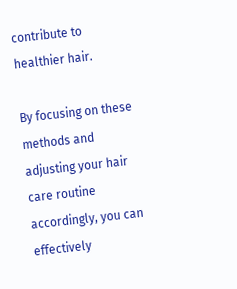contribute to healthier hair.

By focusing on these methods and adjusting your hair care routine accordingly, you can effectively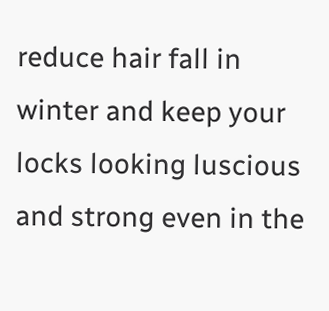reduce hair fall in winter and keep your locks looking luscious and strong even in the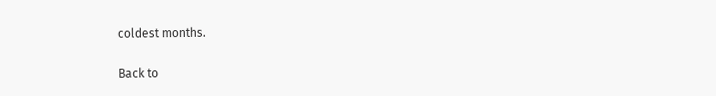coldest months.

Back to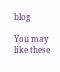blog

You may like these